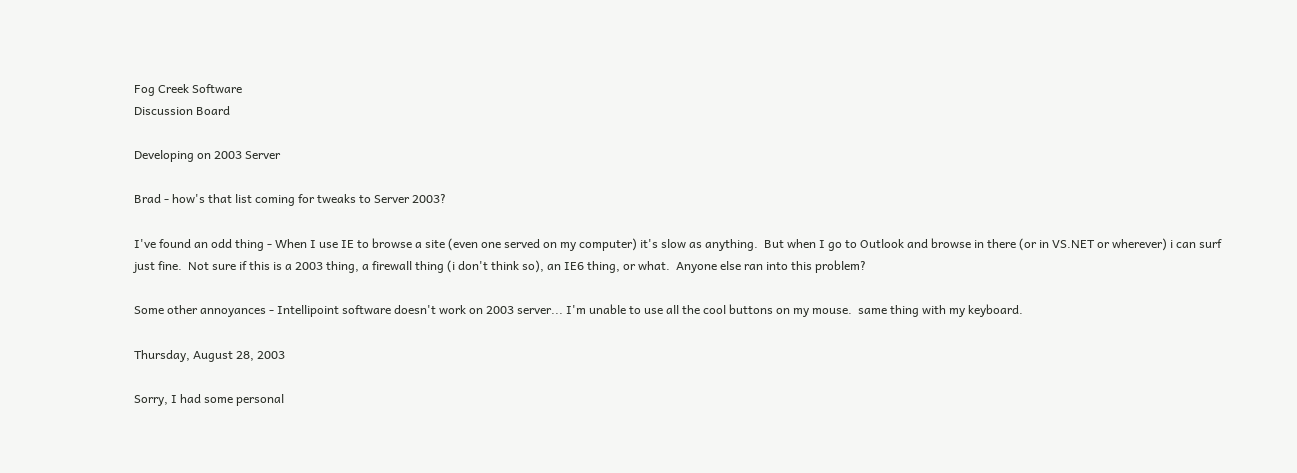Fog Creek Software
Discussion Board

Developing on 2003 Server

Brad - how's that list coming for tweaks to Server 2003?

I've found an odd thing - When I use IE to browse a site (even one served on my computer) it's slow as anything.  But when I go to Outlook and browse in there (or in VS.NET or wherever) i can surf just fine.  Not sure if this is a 2003 thing, a firewall thing (i don't think so), an IE6 thing, or what.  Anyone else ran into this problem?

Some other annoyances - Intellipoint software doesn't work on 2003 server... I'm unable to use all the cool buttons on my mouse.  same thing with my keyboard.

Thursday, August 28, 2003

Sorry, I had some personal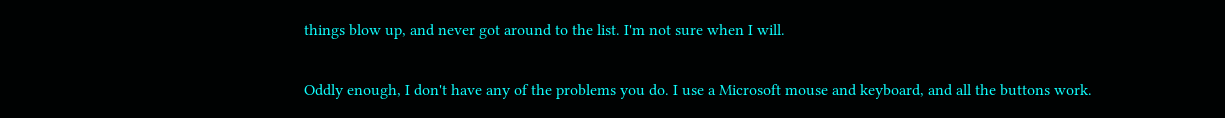things blow up, and never got around to the list. I'm not sure when I will.

Oddly enough, I don't have any of the problems you do. I use a Microsoft mouse and keyboard, and all the buttons work.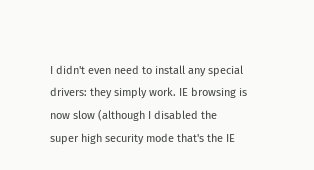I didn't even need to install any special drivers: they simply work. IE browsing is now slow (although I disabled the super high security mode that's the IE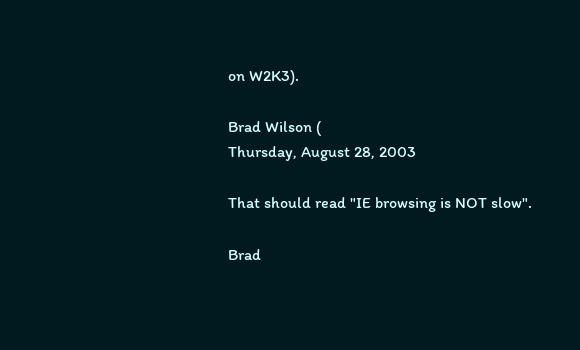on W2K3).

Brad Wilson (
Thursday, August 28, 2003

That should read "IE browsing is NOT slow".

Brad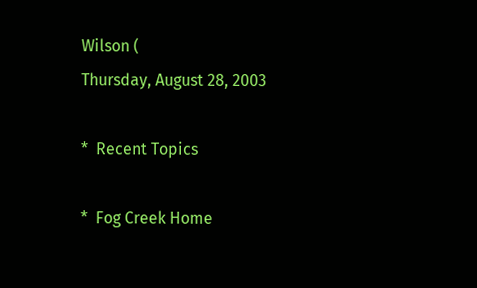Wilson (
Thursday, August 28, 2003

*  Recent Topics

*  Fog Creek Home